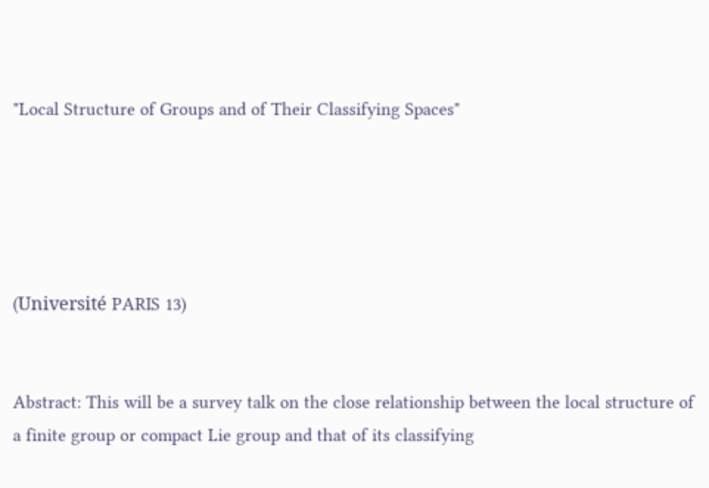"Local Structure of Groups and of Their Classifying Spaces"





(Université PARIS 13)


Abstract: This will be a survey talk on the close relationship between the local structure of a finite group or compact Lie group and that of its classifying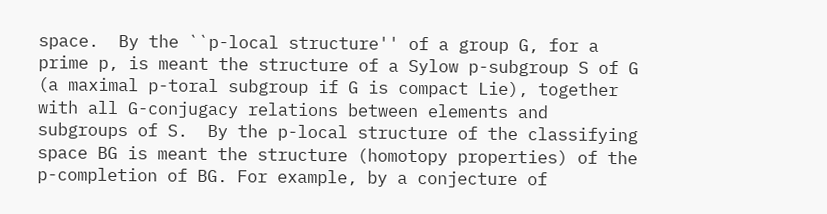space.  By the ``p-local structure'' of a group G, for a prime p, is meant the structure of a Sylow p-subgroup S of G (a maximal p-toral subgroup if G is compact Lie), together with all G-conjugacy relations between elements and subgroups of S.  By the p-local structure of the classifying space BG is meant the structure (homotopy properties) of the p-completion of BG. For example, by a conjecture of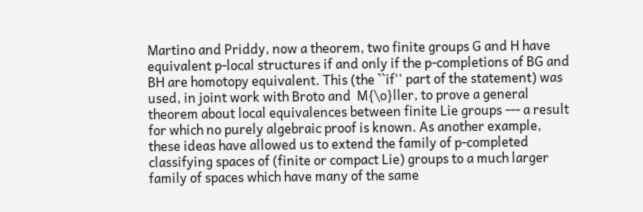Martino and Priddy, now a theorem, two finite groups G and H have equivalent p-local structures if and only if the p-completions of BG and BH are homotopy equivalent. This (the ``if'' part of the statement) was used, in joint work with Broto and  M{\o}ller, to prove a general theorem about local equivalences between finite Lie groups --- a result for which no purely algebraic proof is known. As another example, these ideas have allowed us to extend the family of p-completed classifying spaces of (finite or compact Lie) groups to a much larger family of spaces which have many of the same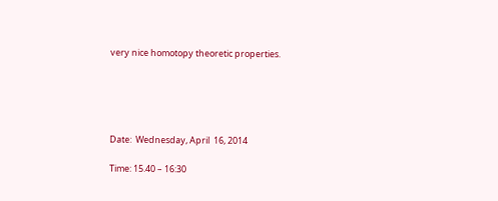very nice homotopy theoretic properties.





Date:  Wednesday, April  16, 2014

Time: 15.40 – 16:30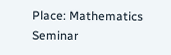Place: Mathematics Seminar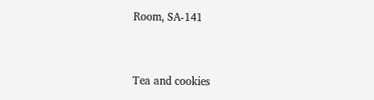Room, SA-141



Tea and cookies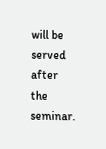will be served after the seminar.